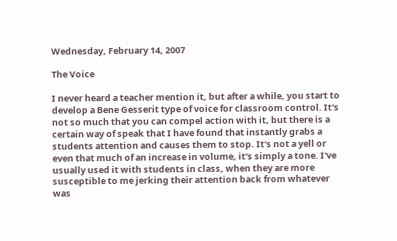Wednesday, February 14, 2007

The Voice

I never heard a teacher mention it, but after a while, you start to develop a Bene Gesserit type of voice for classroom control. It's not so much that you can compel action with it, but there is a certain way of speak that I have found that instantly grabs a students attention and causes them to stop. It's not a yell or even that much of an increase in volume, it's simply a tone. I've usually used it with students in class, when they are more susceptible to me jerking their attention back from whatever was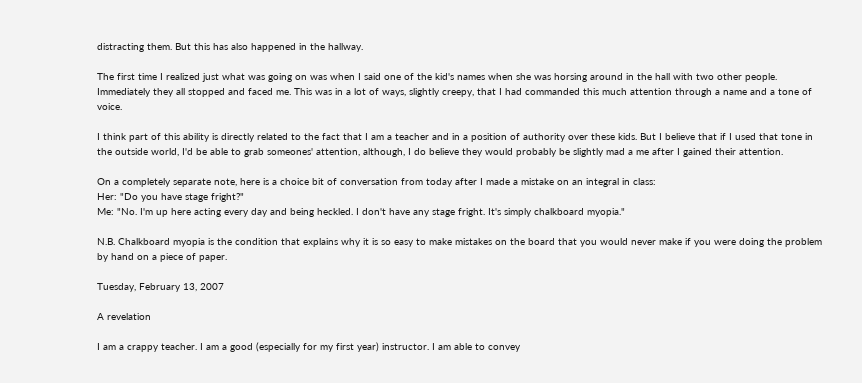distracting them. But this has also happened in the hallway.

The first time I realized just what was going on was when I said one of the kid's names when she was horsing around in the hall with two other people. Immediately they all stopped and faced me. This was in a lot of ways, slightly creepy, that I had commanded this much attention through a name and a tone of voice.

I think part of this ability is directly related to the fact that I am a teacher and in a position of authority over these kids. But I believe that if I used that tone in the outside world, I'd be able to grab someones' attention, although, I do believe they would probably be slightly mad a me after I gained their attention.

On a completely separate note, here is a choice bit of conversation from today after I made a mistake on an integral in class:
Her: "Do you have stage fright?"
Me: "No. I'm up here acting every day and being heckled. I don't have any stage fright. It's simply chalkboard myopia."

N.B. Chalkboard myopia is the condition that explains why it is so easy to make mistakes on the board that you would never make if you were doing the problem by hand on a piece of paper.

Tuesday, February 13, 2007

A revelation

I am a crappy teacher. I am a good (especially for my first year) instructor. I am able to convey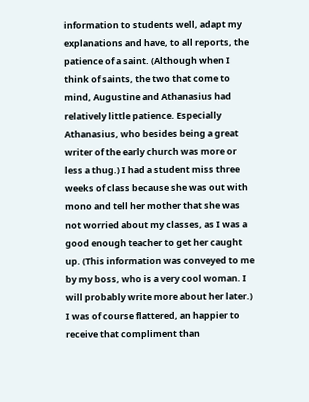information to students well, adapt my explanations and have, to all reports, the patience of a saint. (Although when I think of saints, the two that come to mind, Augustine and Athanasius had relatively little patience. Especially Athanasius, who besides being a great writer of the early church was more or less a thug.) I had a student miss three weeks of class because she was out with mono and tell her mother that she was not worried about my classes, as I was a good enough teacher to get her caught up. (This information was conveyed to me by my boss, who is a very cool woman. I will probably write more about her later.) I was of course flattered, an happier to receive that compliment than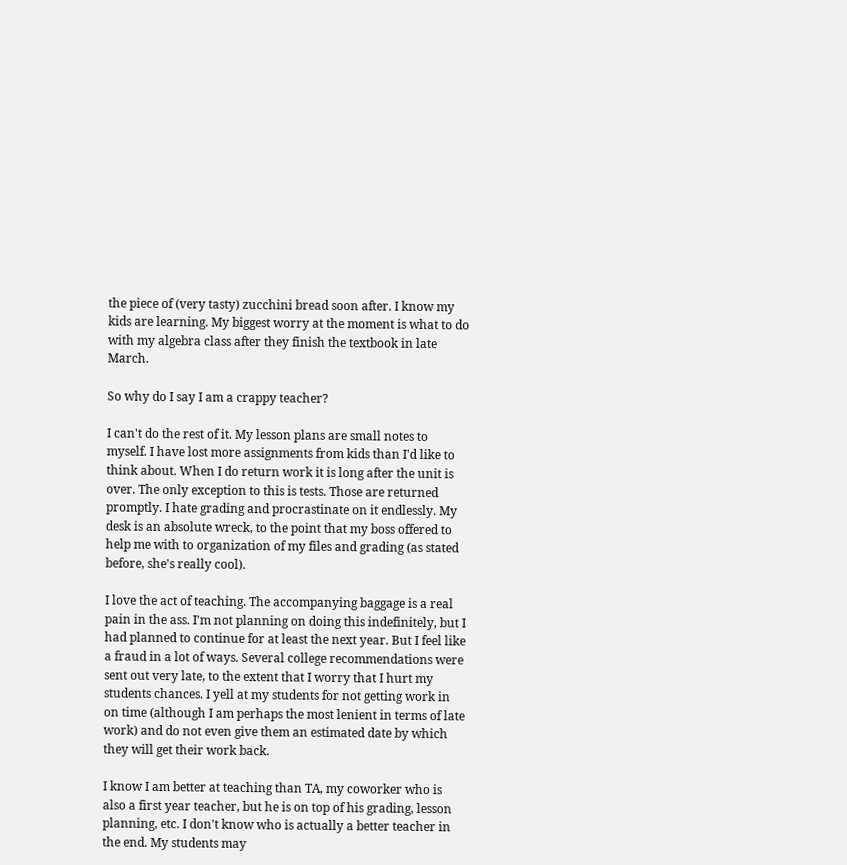the piece of (very tasty) zucchini bread soon after. I know my kids are learning. My biggest worry at the moment is what to do with my algebra class after they finish the textbook in late March.

So why do I say I am a crappy teacher?

I can't do the rest of it. My lesson plans are small notes to myself. I have lost more assignments from kids than I'd like to think about. When I do return work it is long after the unit is over. The only exception to this is tests. Those are returned promptly. I hate grading and procrastinate on it endlessly. My desk is an absolute wreck, to the point that my boss offered to help me with to organization of my files and grading (as stated before, she's really cool).

I love the act of teaching. The accompanying baggage is a real pain in the ass. I'm not planning on doing this indefinitely, but I had planned to continue for at least the next year. But I feel like a fraud in a lot of ways. Several college recommendations were sent out very late, to the extent that I worry that I hurt my students chances. I yell at my students for not getting work in on time (although I am perhaps the most lenient in terms of late work) and do not even give them an estimated date by which they will get their work back.

I know I am better at teaching than TA, my coworker who is also a first year teacher, but he is on top of his grading, lesson planning, etc. I don't know who is actually a better teacher in the end. My students may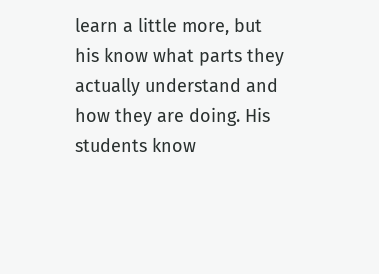learn a little more, but his know what parts they actually understand and how they are doing. His students know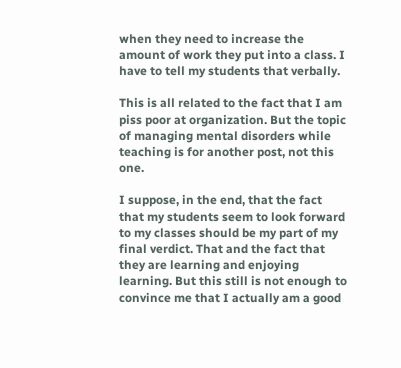when they need to increase the amount of work they put into a class. I have to tell my students that verbally.

This is all related to the fact that I am piss poor at organization. But the topic of managing mental disorders while teaching is for another post, not this one.

I suppose, in the end, that the fact that my students seem to look forward to my classes should be my part of my final verdict. That and the fact that they are learning and enjoying learning. But this still is not enough to convince me that I actually am a good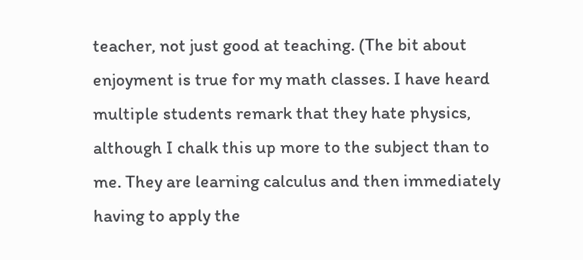teacher, not just good at teaching. (The bit about enjoyment is true for my math classes. I have heard multiple students remark that they hate physics, although I chalk this up more to the subject than to me. They are learning calculus and then immediately having to apply the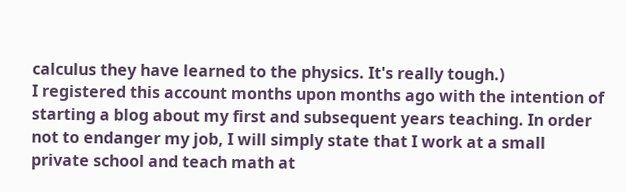calculus they have learned to the physics. It's really tough.)
I registered this account months upon months ago with the intention of starting a blog about my first and subsequent years teaching. In order not to endanger my job, I will simply state that I work at a small private school and teach math at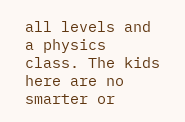all levels and a physics class. The kids here are no smarter or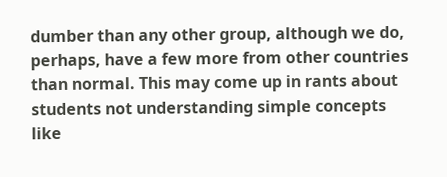dumber than any other group, although we do, perhaps, have a few more from other countries than normal. This may come up in rants about students not understanding simple concepts like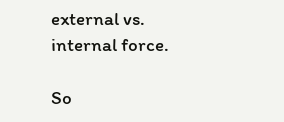external vs. internal force.

So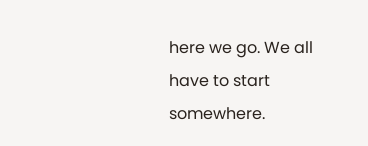here we go. We all have to start somewhere.